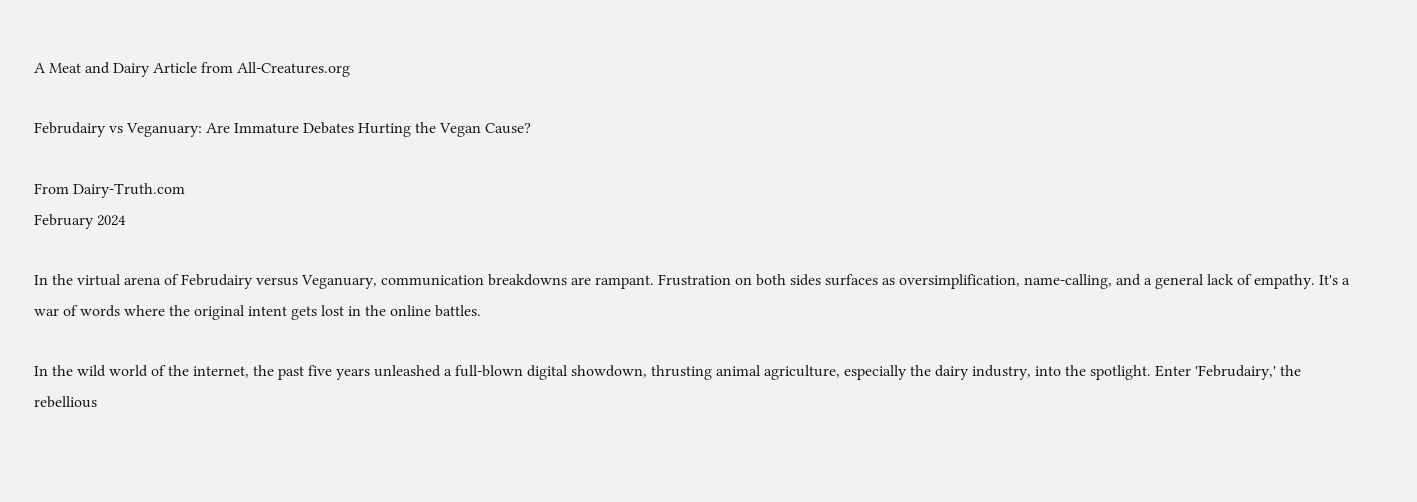A Meat and Dairy Article from All-Creatures.org

Februdairy vs Veganuary: Are Immature Debates Hurting the Vegan Cause?

From Dairy-Truth.com
February 2024

In the virtual arena of Februdairy versus Veganuary, communication breakdowns are rampant. Frustration on both sides surfaces as oversimplification, name-calling, and a general lack of empathy. It's a war of words where the original intent gets lost in the online battles.

In the wild world of the internet, the past five years unleashed a full-blown digital showdown, thrusting animal agriculture, especially the dairy industry, into the spotlight. Enter 'Februdairy,' the rebellious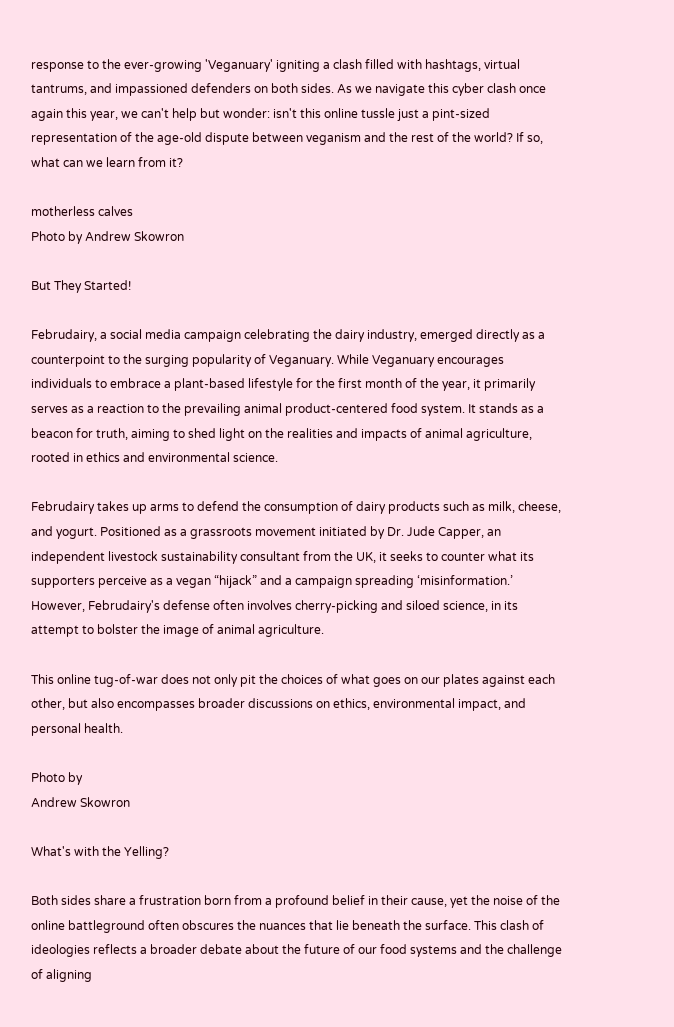response to the ever-growing 'Veganuary' igniting a clash filled with hashtags, virtual tantrums, and impassioned defenders on both sides. As we navigate this cyber clash once again this year, we can't help but wonder: isn't this online tussle just a pint-sized representation of the age-old dispute between veganism and the rest of the world? If so, what can we learn from it?

motherless calves
Photo by Andrew Skowron

But They Started!

Februdairy, a social media campaign celebrating the dairy industry, emerged directly as a counterpoint to the surging popularity of Veganuary. While Veganuary encourages individuals to embrace a plant-based lifestyle for the first month of the year, it primarily serves as a reaction to the prevailing animal product-centered food system. It stands as a beacon for truth, aiming to shed light on the realities and impacts of animal agriculture, rooted in ethics and environmental science.

Februdairy takes up arms to defend the consumption of dairy products such as milk, cheese, and yogurt. Positioned as a grassroots movement initiated by Dr. Jude Capper, an independent livestock sustainability consultant from the UK, it seeks to counter what its supporters perceive as a vegan “hijack” and a campaign spreading ‘misinformation.’ However, Februdairy's defense often involves cherry-picking and siloed science, in its attempt to bolster the image of animal agriculture.

This online tug-of-war does not only pit the choices of what goes on our plates against each other, but also encompasses broader discussions on ethics, environmental impact, and personal health.

Photo by
Andrew Skowron

What's with the Yelling?

Both sides share a frustration born from a profound belief in their cause, yet the noise of the online battleground often obscures the nuances that lie beneath the surface. This clash of ideologies reflects a broader debate about the future of our food systems and the challenge of aligning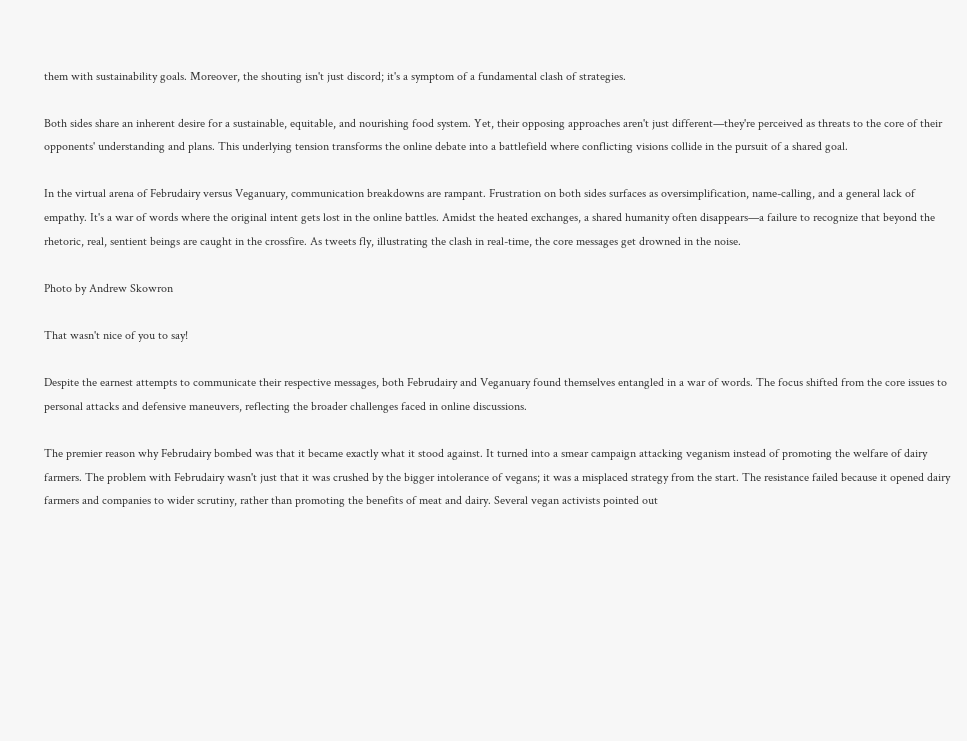them with sustainability goals. Moreover, the shouting isn't just discord; it's a symptom of a fundamental clash of strategies.

Both sides share an inherent desire for a sustainable, equitable, and nourishing food system. Yet, their opposing approaches aren't just different—they're perceived as threats to the core of their opponents' understanding and plans. This underlying tension transforms the online debate into a battlefield where conflicting visions collide in the pursuit of a shared goal.

In the virtual arena of Februdairy versus Veganuary, communication breakdowns are rampant. Frustration on both sides surfaces as oversimplification, name-calling, and a general lack of empathy. It's a war of words where the original intent gets lost in the online battles. Amidst the heated exchanges, a shared humanity often disappears—a failure to recognize that beyond the rhetoric, real, sentient beings are caught in the crossfire. As tweets fly, illustrating the clash in real-time, the core messages get drowned in the noise.

Photo by Andrew Skowron

That wasn't nice of you to say!

Despite the earnest attempts to communicate their respective messages, both Februdairy and Veganuary found themselves entangled in a war of words. The focus shifted from the core issues to personal attacks and defensive maneuvers, reflecting the broader challenges faced in online discussions.

The premier reason why Februdairy bombed was that it became exactly what it stood against. It turned into a smear campaign attacking veganism instead of promoting the welfare of dairy farmers. The problem with Februdairy wasn't just that it was crushed by the bigger intolerance of vegans; it was a misplaced strategy from the start. The resistance failed because it opened dairy farmers and companies to wider scrutiny, rather than promoting the benefits of meat and dairy. Several vegan activists pointed out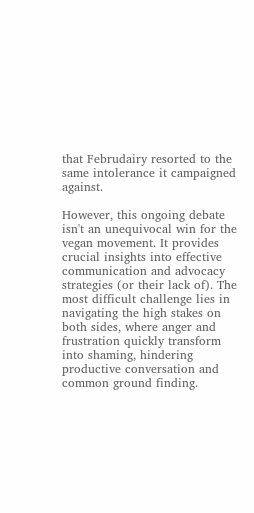that Februdairy resorted to the same intolerance it campaigned against.

However, this ongoing debate isn't an unequivocal win for the vegan movement. It provides crucial insights into effective communication and advocacy strategies (or their lack of). The most difficult challenge lies in navigating the high stakes on both sides, where anger and frustration quickly transform into shaming, hindering productive conversation and common ground finding.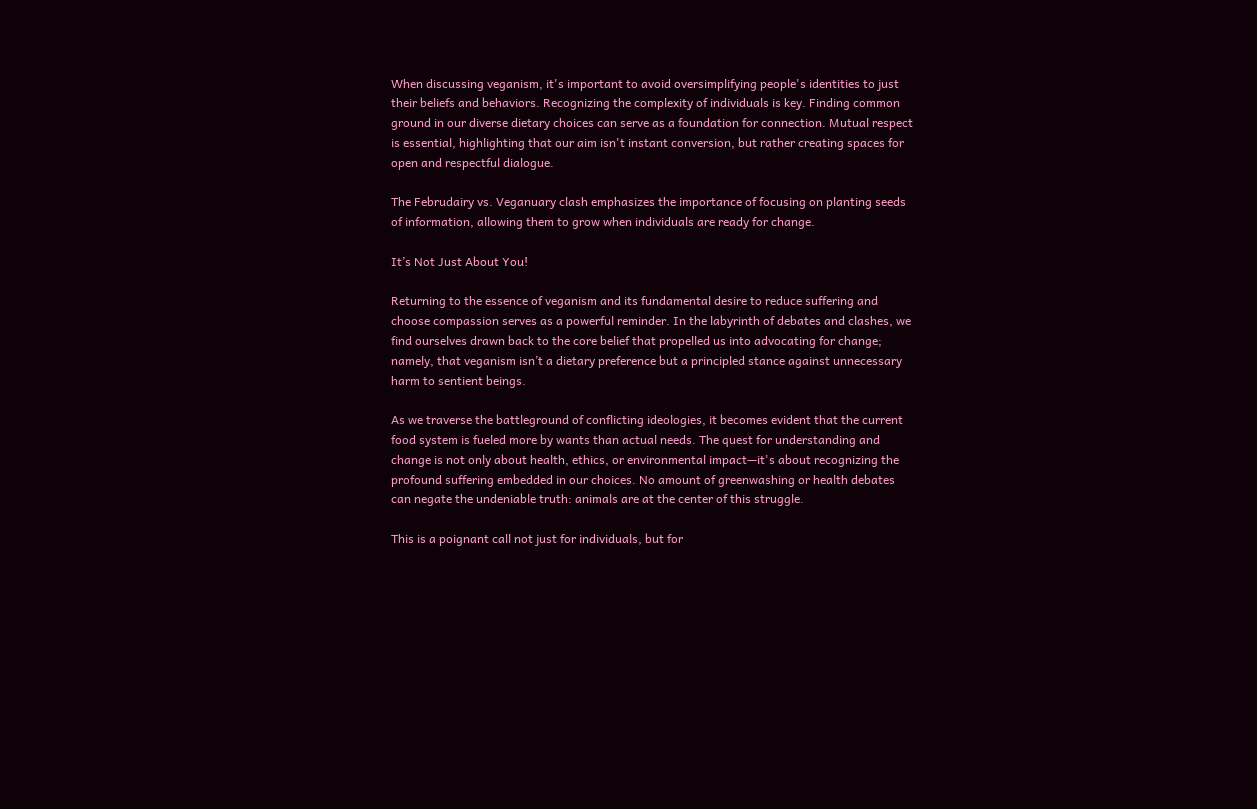When discussing veganism, it's important to avoid oversimplifying people's identities to just their beliefs and behaviors. Recognizing the complexity of individuals is key. Finding common ground in our diverse dietary choices can serve as a foundation for connection. Mutual respect is essential, highlighting that our aim isn't instant conversion, but rather creating spaces for open and respectful dialogue.

The Februdairy vs. Veganuary clash emphasizes the importance of focusing on planting seeds of information, allowing them to grow when individuals are ready for change.

It’s Not Just About You!

Returning to the essence of veganism and its fundamental desire to reduce suffering and choose compassion serves as a powerful reminder. In the labyrinth of debates and clashes, we find ourselves drawn back to the core belief that propelled us into advocating for change; namely, that veganism isn’t a dietary preference but a principled stance against unnecessary harm to sentient beings.

As we traverse the battleground of conflicting ideologies, it becomes evident that the current food system is fueled more by wants than actual needs. The quest for understanding and change is not only about health, ethics, or environmental impact—it's about recognizing the profound suffering embedded in our choices. No amount of greenwashing or health debates can negate the undeniable truth: animals are at the center of this struggle.

This is a poignant call not just for individuals, but for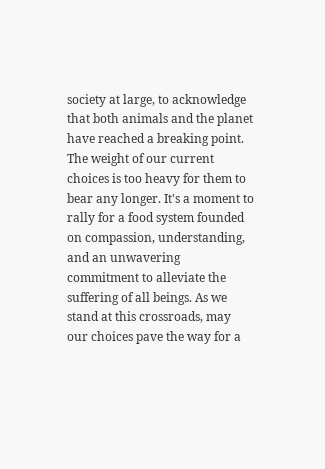society at large, to acknowledge that both animals and the planet have reached a breaking point. The weight of our current choices is too heavy for them to bear any longer. It's a moment to rally for a food system founded on compassion, understanding, and an unwavering commitment to alleviate the suffering of all beings. As we stand at this crossroads, may our choices pave the way for a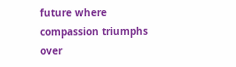future where compassion triumphs over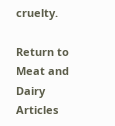cruelty.

Return to Meat and Dairy Articles